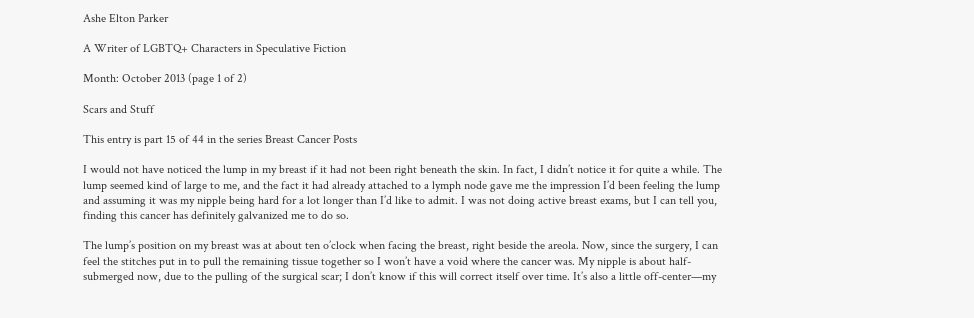Ashe Elton Parker

A Writer of LGBTQ+ Characters in Speculative Fiction

Month: October 2013 (page 1 of 2)

Scars and Stuff

This entry is part 15 of 44 in the series Breast Cancer Posts

I would not have noticed the lump in my breast if it had not been right beneath the skin. In fact, I didn’t notice it for quite a while. The lump seemed kind of large to me, and the fact it had already attached to a lymph node gave me the impression I’d been feeling the lump and assuming it was my nipple being hard for a lot longer than I’d like to admit. I was not doing active breast exams, but I can tell you, finding this cancer has definitely galvanized me to do so.

The lump’s position on my breast was at about ten o’clock when facing the breast, right beside the areola. Now, since the surgery, I can feel the stitches put in to pull the remaining tissue together so I won’t have a void where the cancer was. My nipple is about half-submerged now, due to the pulling of the surgical scar; I don’t know if this will correct itself over time. It’s also a little off-center—my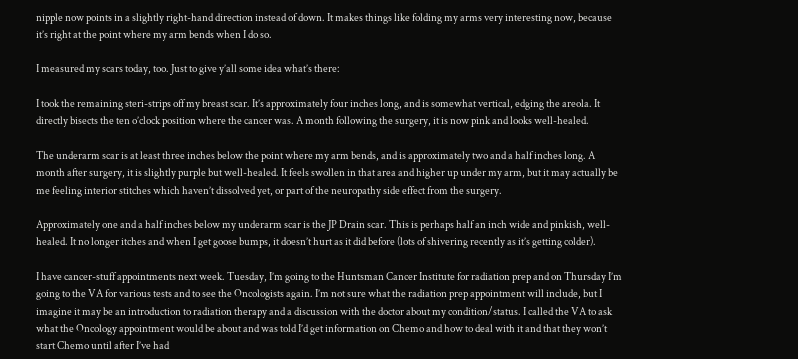nipple now points in a slightly right-hand direction instead of down. It makes things like folding my arms very interesting now, because it’s right at the point where my arm bends when I do so.

I measured my scars today, too. Just to give y’all some idea what’s there:

I took the remaining steri-strips off my breast scar. It’s approximately four inches long, and is somewhat vertical, edging the areola. It directly bisects the ten o’clock position where the cancer was. A month following the surgery, it is now pink and looks well-healed.

The underarm scar is at least three inches below the point where my arm bends, and is approximately two and a half inches long. A month after surgery, it is slightly purple but well-healed. It feels swollen in that area and higher up under my arm, but it may actually be me feeling interior stitches which haven’t dissolved yet, or part of the neuropathy side effect from the surgery.

Approximately one and a half inches below my underarm scar is the JP Drain scar. This is perhaps half an inch wide and pinkish, well-healed. It no longer itches and when I get goose bumps, it doesn’t hurt as it did before (lots of shivering recently as it’s getting colder).

I have cancer-stuff appointments next week. Tuesday, I’m going to the Huntsman Cancer Institute for radiation prep and on Thursday I’m going to the VA for various tests and to see the Oncologists again. I’m not sure what the radiation prep appointment will include, but I imagine it may be an introduction to radiation therapy and a discussion with the doctor about my condition/status. I called the VA to ask what the Oncology appointment would be about and was told I’d get information on Chemo and how to deal with it and that they won’t start Chemo until after I’ve had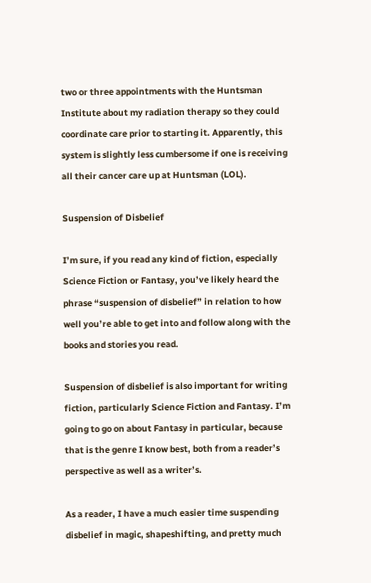two or three appointments with the Huntsman Institute about my radiation therapy so they could coordinate care prior to starting it. Apparently, this system is slightly less cumbersome if one is receiving all their cancer care up at Huntsman (LOL).

Suspension of Disbelief

I’m sure, if you read any kind of fiction, especially Science Fiction or Fantasy, you’ve likely heard the phrase “suspension of disbelief” in relation to how well you’re able to get into and follow along with the books and stories you read.

Suspension of disbelief is also important for writing fiction, particularly Science Fiction and Fantasy. I’m going to go on about Fantasy in particular, because that is the genre I know best, both from a reader’s perspective as well as a writer’s.

As a reader, I have a much easier time suspending disbelief in magic, shapeshifting, and pretty much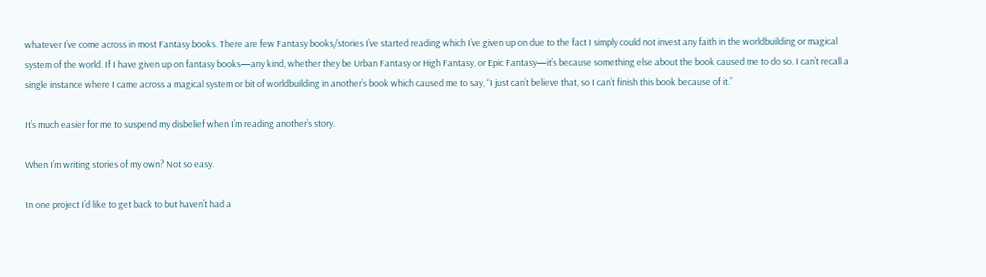whatever I’ve come across in most Fantasy books. There are few Fantasy books/stories I’ve started reading which I’ve given up on due to the fact I simply could not invest any faith in the worldbuilding or magical system of the world. If I have given up on fantasy books—any kind, whether they be Urban Fantasy or High Fantasy, or Epic Fantasy—it’s because something else about the book caused me to do so. I can’t recall a single instance where I came across a magical system or bit of worldbuilding in another’s book which caused me to say, “I just can’t believe that, so I can’t finish this book because of it.”

It’s much easier for me to suspend my disbelief when I’m reading another’s story.

When I’m writing stories of my own? Not so easy.

In one project I’d like to get back to but haven’t had a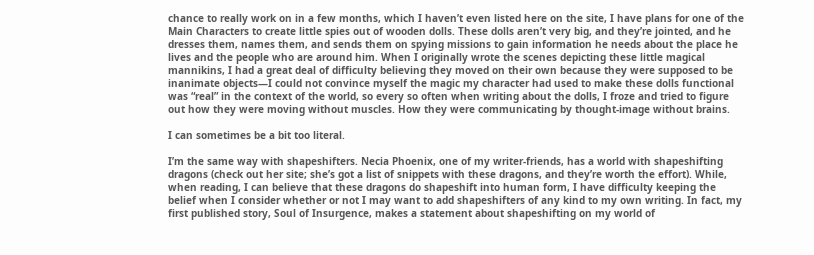chance to really work on in a few months, which I haven’t even listed here on the site, I have plans for one of the Main Characters to create little spies out of wooden dolls. These dolls aren’t very big, and they’re jointed, and he dresses them, names them, and sends them on spying missions to gain information he needs about the place he lives and the people who are around him. When I originally wrote the scenes depicting these little magical mannikins, I had a great deal of difficulty believing they moved on their own because they were supposed to be inanimate objects—I could not convince myself the magic my character had used to make these dolls functional was “real” in the context of the world, so every so often when writing about the dolls, I froze and tried to figure out how they were moving without muscles. How they were communicating by thought-image without brains.

I can sometimes be a bit too literal.

I’m the same way with shapeshifters. Necia Phoenix, one of my writer-friends, has a world with shapeshifting dragons (check out her site; she’s got a list of snippets with these dragons, and they’re worth the effort). While, when reading, I can believe that these dragons do shapeshift into human form, I have difficulty keeping the belief when I consider whether or not I may want to add shapeshifters of any kind to my own writing. In fact, my first published story, Soul of Insurgence, makes a statement about shapeshifting on my world of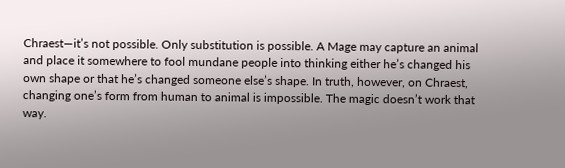Chraest—it’s not possible. Only substitution is possible. A Mage may capture an animal and place it somewhere to fool mundane people into thinking either he’s changed his own shape or that he’s changed someone else’s shape. In truth, however, on Chraest, changing one’s form from human to animal is impossible. The magic doesn’t work that way.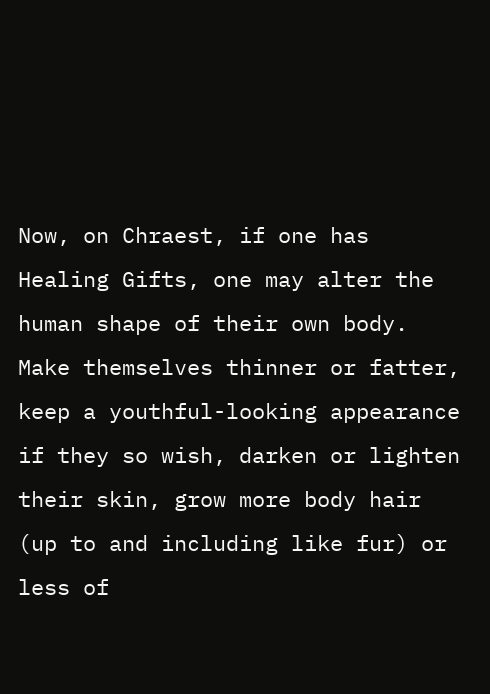Now, on Chraest, if one has Healing Gifts, one may alter the human shape of their own body. Make themselves thinner or fatter, keep a youthful-looking appearance if they so wish, darken or lighten their skin, grow more body hair (up to and including like fur) or less of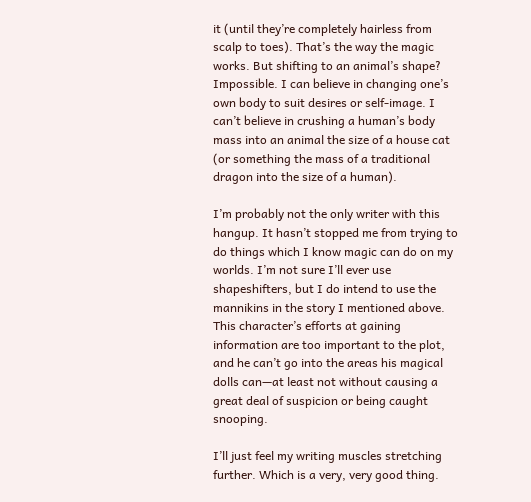it (until they’re completely hairless from scalp to toes). That’s the way the magic works. But shifting to an animal’s shape? Impossible. I can believe in changing one’s own body to suit desires or self-image. I can’t believe in crushing a human’s body mass into an animal the size of a house cat (or something the mass of a traditional dragon into the size of a human).

I’m probably not the only writer with this hangup. It hasn’t stopped me from trying to do things which I know magic can do on my worlds. I’m not sure I’ll ever use shapeshifters, but I do intend to use the mannikins in the story I mentioned above. This character’s efforts at gaining information are too important to the plot, and he can’t go into the areas his magical dolls can—at least not without causing a great deal of suspicion or being caught snooping.

I’ll just feel my writing muscles stretching further. Which is a very, very good thing.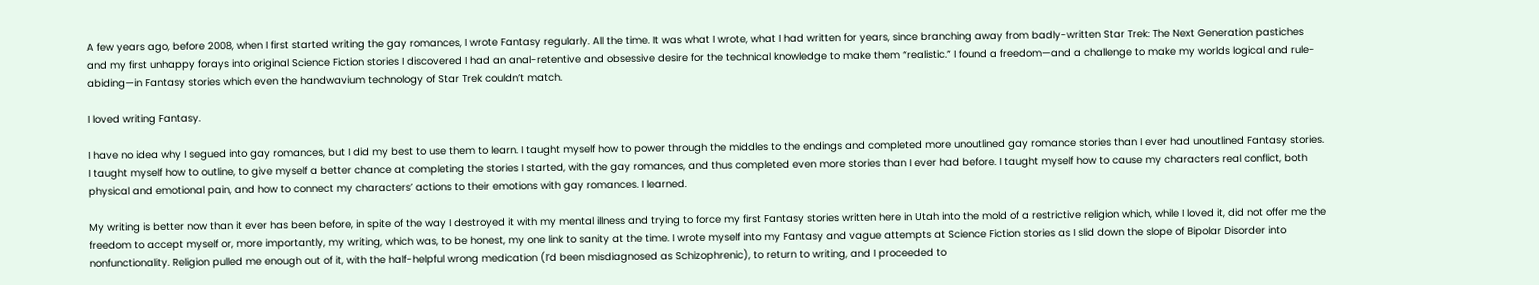A few years ago, before 2008, when I first started writing the gay romances, I wrote Fantasy regularly. All the time. It was what I wrote, what I had written for years, since branching away from badly-written Star Trek: The Next Generation pastiches and my first unhappy forays into original Science Fiction stories I discovered I had an anal-retentive and obsessive desire for the technical knowledge to make them “realistic.” I found a freedom—and a challenge to make my worlds logical and rule-abiding—in Fantasy stories which even the handwavium technology of Star Trek couldn’t match.

I loved writing Fantasy.

I have no idea why I segued into gay romances, but I did my best to use them to learn. I taught myself how to power through the middles to the endings and completed more unoutlined gay romance stories than I ever had unoutlined Fantasy stories. I taught myself how to outline, to give myself a better chance at completing the stories I started, with the gay romances, and thus completed even more stories than I ever had before. I taught myself how to cause my characters real conflict, both physical and emotional pain, and how to connect my characters’ actions to their emotions with gay romances. I learned.

My writing is better now than it ever has been before, in spite of the way I destroyed it with my mental illness and trying to force my first Fantasy stories written here in Utah into the mold of a restrictive religion which, while I loved it, did not offer me the freedom to accept myself or, more importantly, my writing, which was, to be honest, my one link to sanity at the time. I wrote myself into my Fantasy and vague attempts at Science Fiction stories as I slid down the slope of Bipolar Disorder into nonfunctionality. Religion pulled me enough out of it, with the half-helpful wrong medication (I’d been misdiagnosed as Schizophrenic), to return to writing, and I proceeded to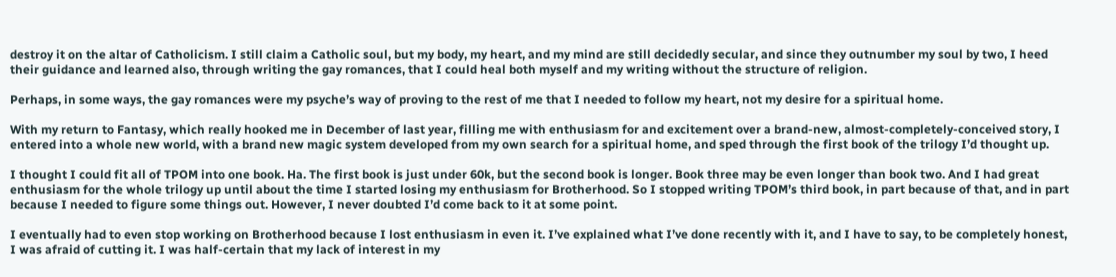destroy it on the altar of Catholicism. I still claim a Catholic soul, but my body, my heart, and my mind are still decidedly secular, and since they outnumber my soul by two, I heed their guidance and learned also, through writing the gay romances, that I could heal both myself and my writing without the structure of religion.

Perhaps, in some ways, the gay romances were my psyche’s way of proving to the rest of me that I needed to follow my heart, not my desire for a spiritual home.

With my return to Fantasy, which really hooked me in December of last year, filling me with enthusiasm for and excitement over a brand-new, almost-completely-conceived story, I entered into a whole new world, with a brand new magic system developed from my own search for a spiritual home, and sped through the first book of the trilogy I’d thought up.

I thought I could fit all of TPOM into one book. Ha. The first book is just under 60k, but the second book is longer. Book three may be even longer than book two. And I had great enthusiasm for the whole trilogy up until about the time I started losing my enthusiasm for Brotherhood. So I stopped writing TPOM’s third book, in part because of that, and in part because I needed to figure some things out. However, I never doubted I’d come back to it at some point.

I eventually had to even stop working on Brotherhood because I lost enthusiasm in even it. I’ve explained what I’ve done recently with it, and I have to say, to be completely honest, I was afraid of cutting it. I was half-certain that my lack of interest in my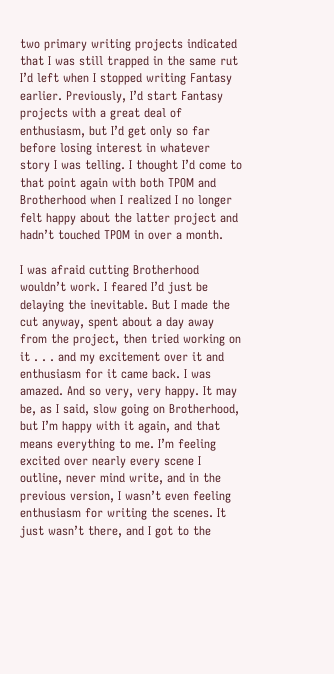two primary writing projects indicated that I was still trapped in the same rut I’d left when I stopped writing Fantasy earlier. Previously, I’d start Fantasy projects with a great deal of enthusiasm, but I’d get only so far before losing interest in whatever story I was telling. I thought I’d come to that point again with both TPOM and Brotherhood when I realized I no longer felt happy about the latter project and hadn’t touched TPOM in over a month.

I was afraid cutting Brotherhood wouldn’t work. I feared I’d just be delaying the inevitable. But I made the cut anyway, spent about a day away from the project, then tried working on it . . . and my excitement over it and enthusiasm for it came back. I was amazed. And so very, very happy. It may be, as I said, slow going on Brotherhood, but I’m happy with it again, and that means everything to me. I’m feeling excited over nearly every scene I outline, never mind write, and in the previous version, I wasn’t even feeling enthusiasm for writing the scenes. It just wasn’t there, and I got to the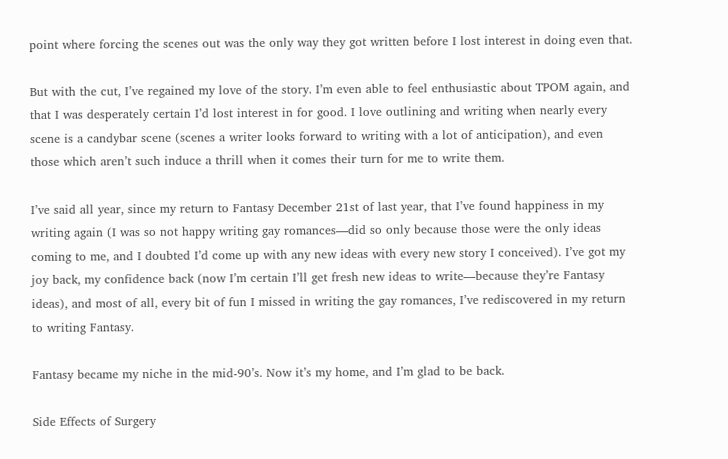point where forcing the scenes out was the only way they got written before I lost interest in doing even that.

But with the cut, I’ve regained my love of the story. I’m even able to feel enthusiastic about TPOM again, and that I was desperately certain I’d lost interest in for good. I love outlining and writing when nearly every scene is a candybar scene (scenes a writer looks forward to writing with a lot of anticipation), and even those which aren’t such induce a thrill when it comes their turn for me to write them.

I’ve said all year, since my return to Fantasy December 21st of last year, that I’ve found happiness in my writing again (I was so not happy writing gay romances—did so only because those were the only ideas coming to me, and I doubted I’d come up with any new ideas with every new story I conceived). I’ve got my joy back, my confidence back (now I’m certain I’ll get fresh new ideas to write—because they’re Fantasy ideas), and most of all, every bit of fun I missed in writing the gay romances, I’ve rediscovered in my return to writing Fantasy.

Fantasy became my niche in the mid-90’s. Now it’s my home, and I’m glad to be back.

Side Effects of Surgery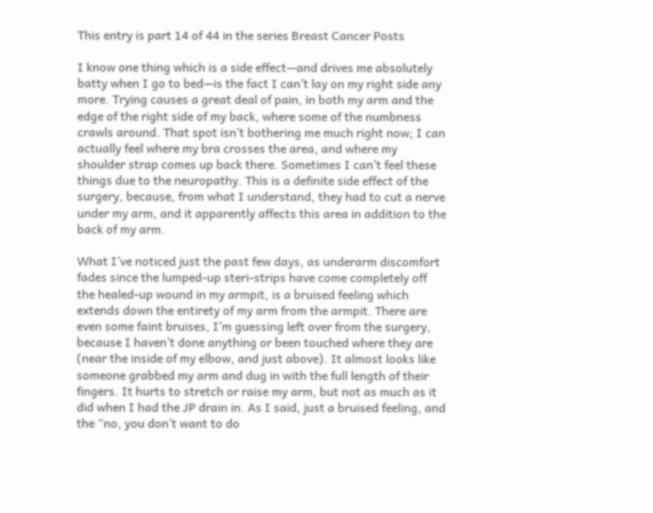This entry is part 14 of 44 in the series Breast Cancer Posts

I know one thing which is a side effect—and drives me absolutely batty when I go to bed—is the fact I can’t lay on my right side any more. Trying causes a great deal of pain, in both my arm and the edge of the right side of my back, where some of the numbness crawls around. That spot isn’t bothering me much right now; I can actually feel where my bra crosses the area, and where my shoulder strap comes up back there. Sometimes I can’t feel these things due to the neuropathy. This is a definite side effect of the surgery, because, from what I understand, they had to cut a nerve under my arm, and it apparently affects this area in addition to the back of my arm.

What I’ve noticed just the past few days, as underarm discomfort fades since the lumped-up steri-strips have come completely off the healed-up wound in my armpit, is a bruised feeling which extends down the entirety of my arm from the armpit. There are even some faint bruises, I’m guessing left over from the surgery, because I haven’t done anything or been touched where they are (near the inside of my elbow, and just above). It almost looks like someone grabbed my arm and dug in with the full length of their fingers. It hurts to stretch or raise my arm, but not as much as it did when I had the JP drain in. As I said, just a bruised feeling, and the “no, you don’t want to do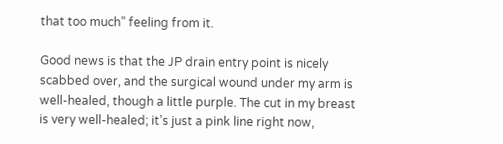that too much” feeling from it.

Good news is that the JP drain entry point is nicely scabbed over, and the surgical wound under my arm is well-healed, though a little purple. The cut in my breast is very well-healed; it’s just a pink line right now,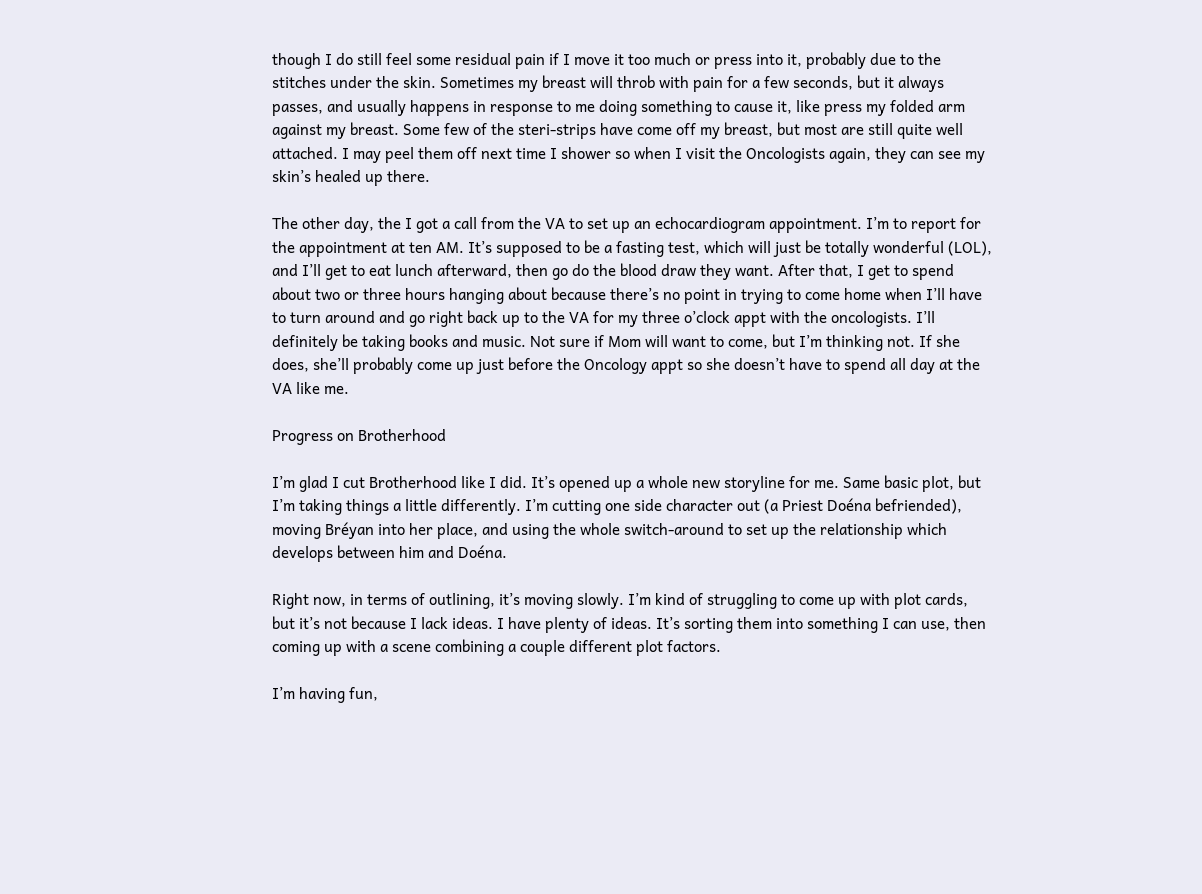though I do still feel some residual pain if I move it too much or press into it, probably due to the stitches under the skin. Sometimes my breast will throb with pain for a few seconds, but it always passes, and usually happens in response to me doing something to cause it, like press my folded arm against my breast. Some few of the steri-strips have come off my breast, but most are still quite well attached. I may peel them off next time I shower so when I visit the Oncologists again, they can see my skin’s healed up there.

The other day, the I got a call from the VA to set up an echocardiogram appointment. I’m to report for the appointment at ten AM. It’s supposed to be a fasting test, which will just be totally wonderful (LOL), and I’ll get to eat lunch afterward, then go do the blood draw they want. After that, I get to spend about two or three hours hanging about because there’s no point in trying to come home when I’ll have to turn around and go right back up to the VA for my three o’clock appt with the oncologists. I’ll definitely be taking books and music. Not sure if Mom will want to come, but I’m thinking not. If she does, she’ll probably come up just before the Oncology appt so she doesn’t have to spend all day at the VA like me.

Progress on Brotherhood

I’m glad I cut Brotherhood like I did. It’s opened up a whole new storyline for me. Same basic plot, but I’m taking things a little differently. I’m cutting one side character out (a Priest Doéna befriended), moving Bréyan into her place, and using the whole switch-around to set up the relationship which develops between him and Doéna.

Right now, in terms of outlining, it’s moving slowly. I’m kind of struggling to come up with plot cards, but it’s not because I lack ideas. I have plenty of ideas. It’s sorting them into something I can use, then coming up with a scene combining a couple different plot factors.

I’m having fun,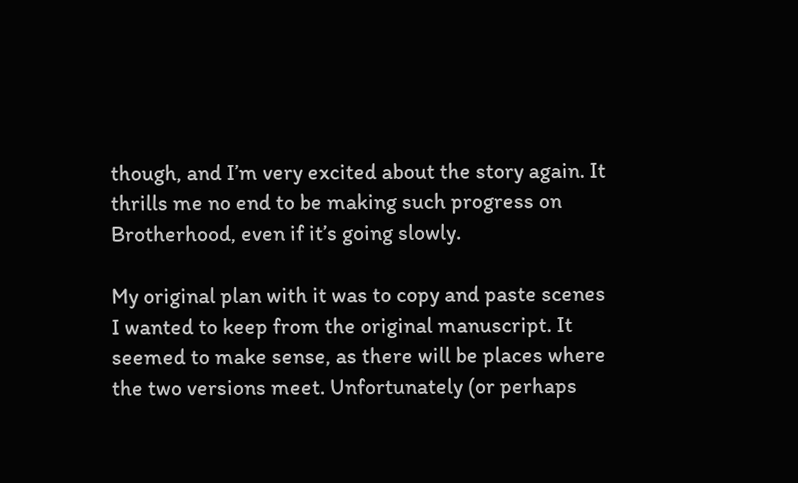though, and I’m very excited about the story again. It thrills me no end to be making such progress on Brotherhood, even if it’s going slowly.

My original plan with it was to copy and paste scenes I wanted to keep from the original manuscript. It seemed to make sense, as there will be places where the two versions meet. Unfortunately (or perhaps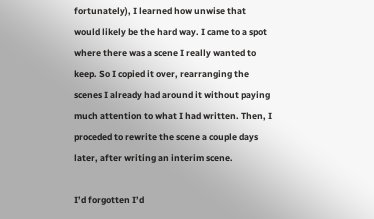fortunately), I learned how unwise that would likely be the hard way. I came to a spot where there was a scene I really wanted to keep. So I copied it over, rearranging the scenes I already had around it without paying much attention to what I had written. Then, I proceded to rewrite the scene a couple days later, after writing an interim scene.

I’d forgotten I’d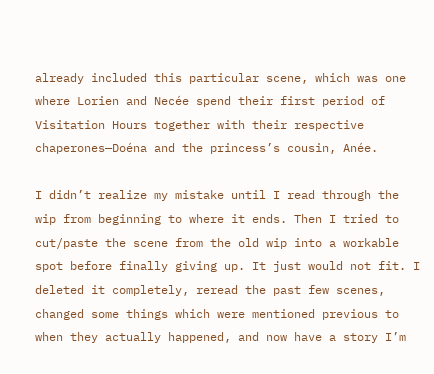already included this particular scene, which was one where Lorien and Necée spend their first period of Visitation Hours together with their respective chaperones—Doéna and the princess’s cousin, Anée.

I didn’t realize my mistake until I read through the wip from beginning to where it ends. Then I tried to cut/paste the scene from the old wip into a workable spot before finally giving up. It just would not fit. I deleted it completely, reread the past few scenes, changed some things which were mentioned previous to when they actually happened, and now have a story I’m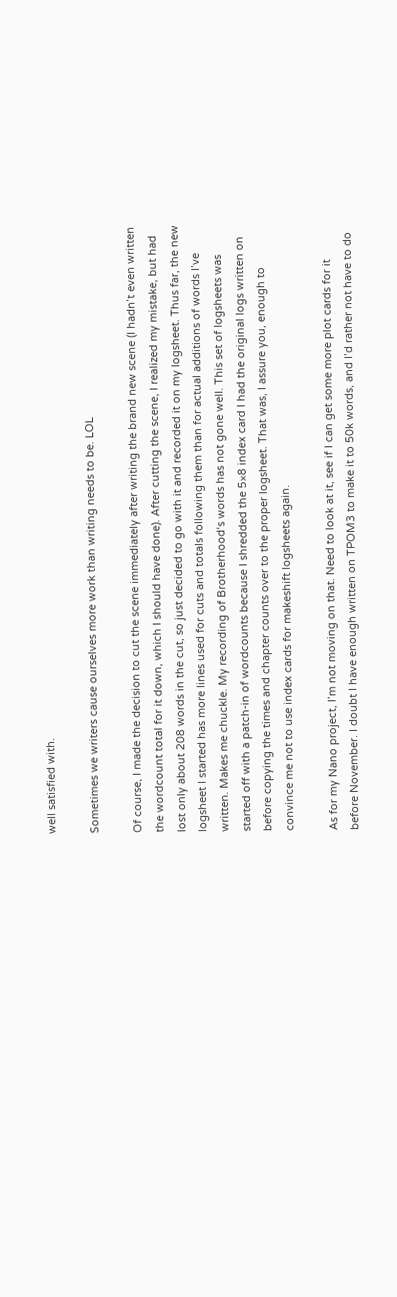well satisfied with.

Sometimes we writers cause ourselves more work than writing needs to be. LOL

Of course, I made the decision to cut the scene immediately after writing the brand new scene (I hadn’t even written the wordcount total for it down, which I should have done). After cutting the scene, I realized my mistake, but had lost only about 208 words in the cut, so just decided to go with it and recorded it on my logsheet. Thus far, the new logsheet I started has more lines used for cuts and totals following them than for actual additions of words I’ve written. Makes me chuckle. My recording of Brotherhood‘s words has not gone well. This set of logsheets was started off with a patch-in of wordcounts because I shredded the 5×8 index card I had the original logs written on before copying the times and chapter counts over to the proper logsheet. That was, I assure you, enough to convince me not to use index cards for makeshift logsheets again.

As for my Nano project, I’m not moving on that. Need to look at it, see if I can get some more plot cards for it before November. I doubt I have enough written on TPOM3 to make it to 50k words, and I’d rather not have to do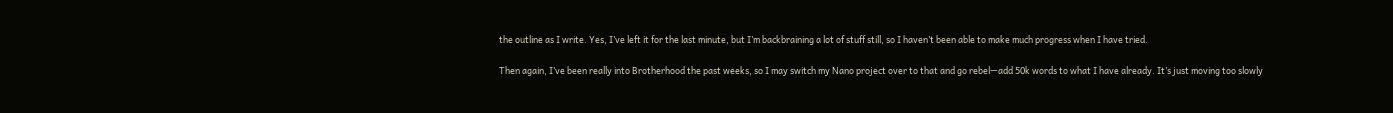the outline as I write. Yes, I’ve left it for the last minute, but I’m backbraining a lot of stuff still, so I haven’t been able to make much progress when I have tried.

Then again, I’ve been really into Brotherhood the past weeks, so I may switch my Nano project over to that and go rebel—add 50k words to what I have already. It’s just moving too slowly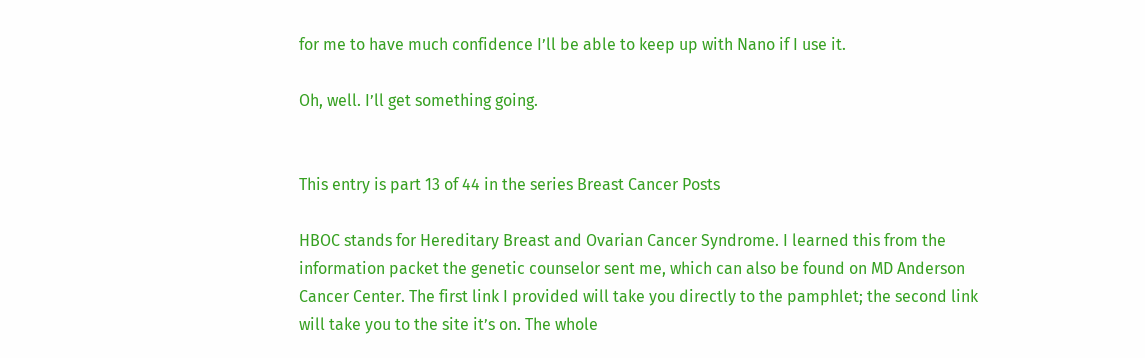for me to have much confidence I’ll be able to keep up with Nano if I use it.

Oh, well. I’ll get something going.


This entry is part 13 of 44 in the series Breast Cancer Posts

HBOC stands for Hereditary Breast and Ovarian Cancer Syndrome. I learned this from the information packet the genetic counselor sent me, which can also be found on MD Anderson Cancer Center. The first link I provided will take you directly to the pamphlet; the second link will take you to the site it’s on. The whole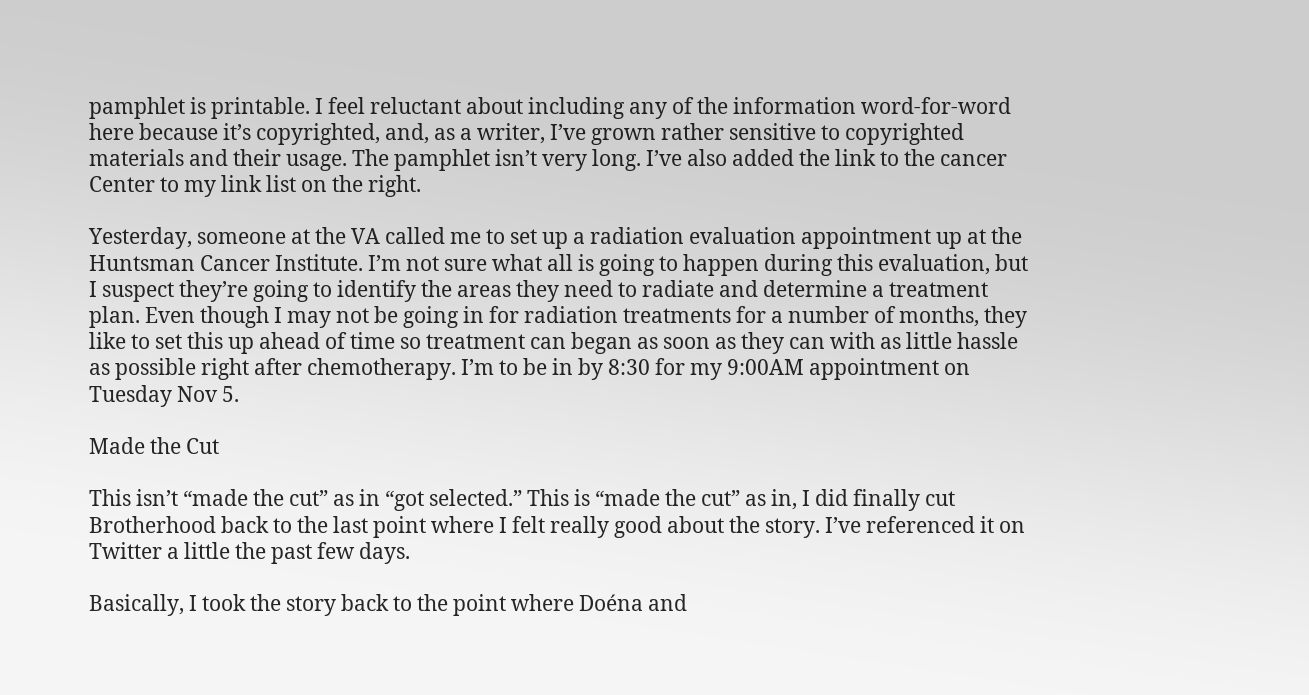pamphlet is printable. I feel reluctant about including any of the information word-for-word here because it’s copyrighted, and, as a writer, I’ve grown rather sensitive to copyrighted materials and their usage. The pamphlet isn’t very long. I’ve also added the link to the cancer Center to my link list on the right.

Yesterday, someone at the VA called me to set up a radiation evaluation appointment up at the Huntsman Cancer Institute. I’m not sure what all is going to happen during this evaluation, but I suspect they’re going to identify the areas they need to radiate and determine a treatment plan. Even though I may not be going in for radiation treatments for a number of months, they like to set this up ahead of time so treatment can began as soon as they can with as little hassle as possible right after chemotherapy. I’m to be in by 8:30 for my 9:00AM appointment on Tuesday Nov 5.

Made the Cut

This isn’t “made the cut” as in “got selected.” This is “made the cut” as in, I did finally cut Brotherhood back to the last point where I felt really good about the story. I’ve referenced it on Twitter a little the past few days.

Basically, I took the story back to the point where Doéna and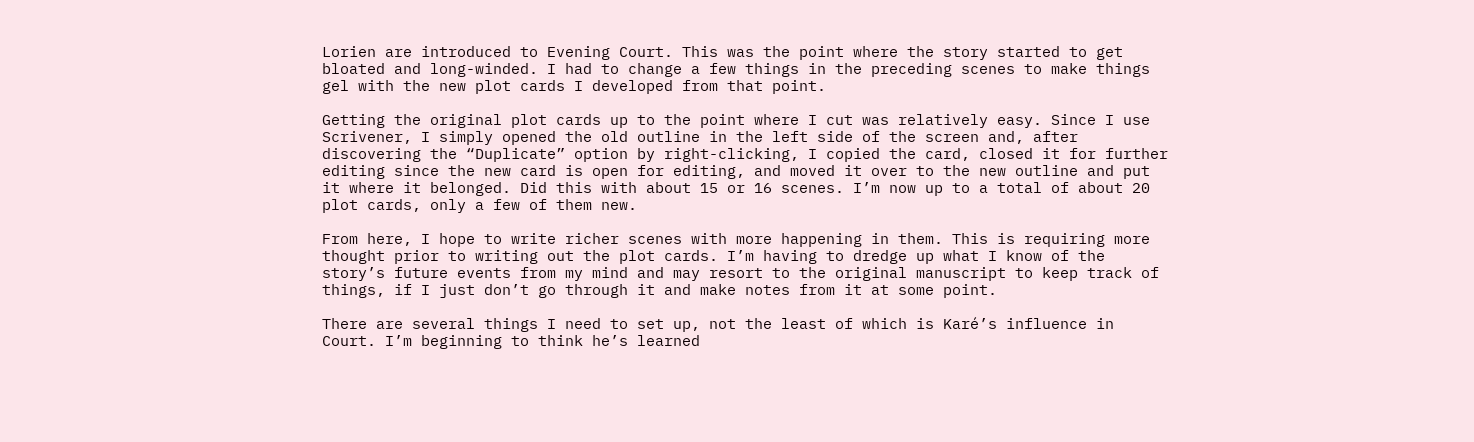Lorien are introduced to Evening Court. This was the point where the story started to get bloated and long-winded. I had to change a few things in the preceding scenes to make things gel with the new plot cards I developed from that point.

Getting the original plot cards up to the point where I cut was relatively easy. Since I use Scrivener, I simply opened the old outline in the left side of the screen and, after discovering the “Duplicate” option by right-clicking, I copied the card, closed it for further editing since the new card is open for editing, and moved it over to the new outline and put it where it belonged. Did this with about 15 or 16 scenes. I’m now up to a total of about 20 plot cards, only a few of them new.

From here, I hope to write richer scenes with more happening in them. This is requiring more thought prior to writing out the plot cards. I’m having to dredge up what I know of the story’s future events from my mind and may resort to the original manuscript to keep track of things, if I just don’t go through it and make notes from it at some point.

There are several things I need to set up, not the least of which is Karé’s influence in Court. I’m beginning to think he’s learned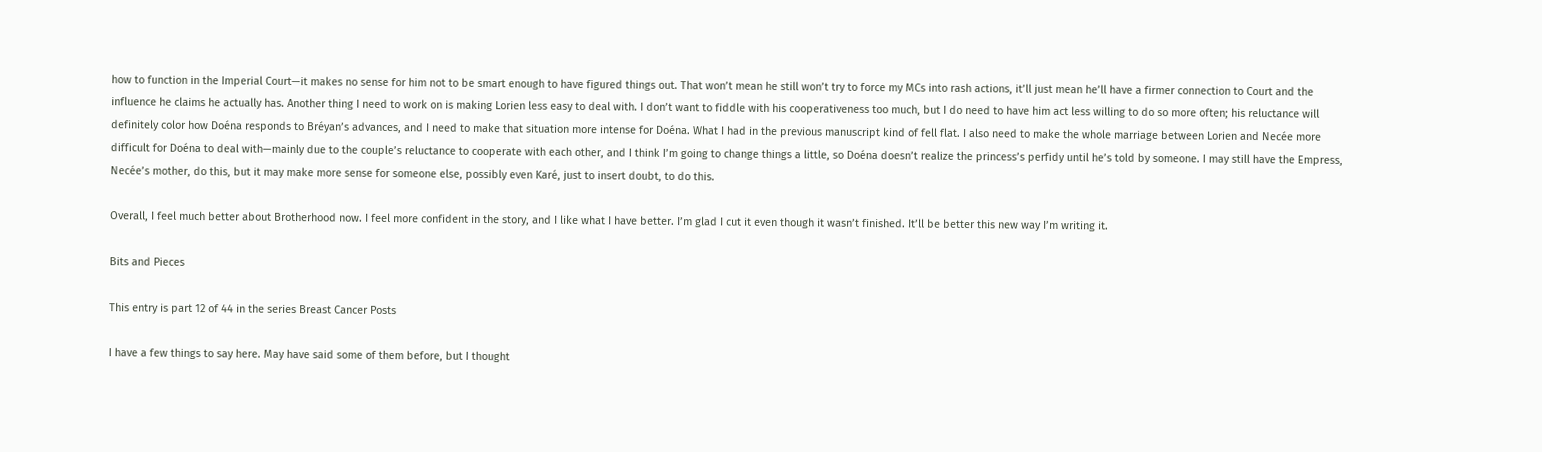how to function in the Imperial Court—it makes no sense for him not to be smart enough to have figured things out. That won’t mean he still won’t try to force my MCs into rash actions, it’ll just mean he’ll have a firmer connection to Court and the influence he claims he actually has. Another thing I need to work on is making Lorien less easy to deal with. I don’t want to fiddle with his cooperativeness too much, but I do need to have him act less willing to do so more often; his reluctance will definitely color how Doéna responds to Bréyan’s advances, and I need to make that situation more intense for Doéna. What I had in the previous manuscript kind of fell flat. I also need to make the whole marriage between Lorien and Necée more difficult for Doéna to deal with—mainly due to the couple’s reluctance to cooperate with each other, and I think I’m going to change things a little, so Doéna doesn’t realize the princess’s perfidy until he’s told by someone. I may still have the Empress, Necée’s mother, do this, but it may make more sense for someone else, possibly even Karé, just to insert doubt, to do this.

Overall, I feel much better about Brotherhood now. I feel more confident in the story, and I like what I have better. I’m glad I cut it even though it wasn’t finished. It’ll be better this new way I’m writing it.

Bits and Pieces

This entry is part 12 of 44 in the series Breast Cancer Posts

I have a few things to say here. May have said some of them before, but I thought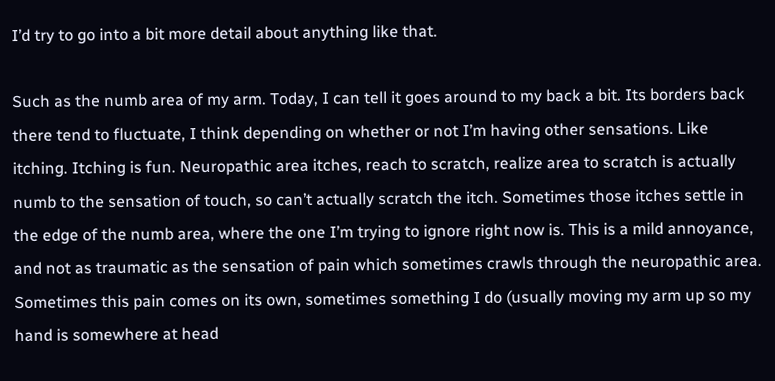I’d try to go into a bit more detail about anything like that.

Such as the numb area of my arm. Today, I can tell it goes around to my back a bit. Its borders back there tend to fluctuate, I think depending on whether or not I’m having other sensations. Like itching. Itching is fun. Neuropathic area itches, reach to scratch, realize area to scratch is actually numb to the sensation of touch, so can’t actually scratch the itch. Sometimes those itches settle in the edge of the numb area, where the one I’m trying to ignore right now is. This is a mild annoyance, and not as traumatic as the sensation of pain which sometimes crawls through the neuropathic area. Sometimes this pain comes on its own, sometimes something I do (usually moving my arm up so my hand is somewhere at head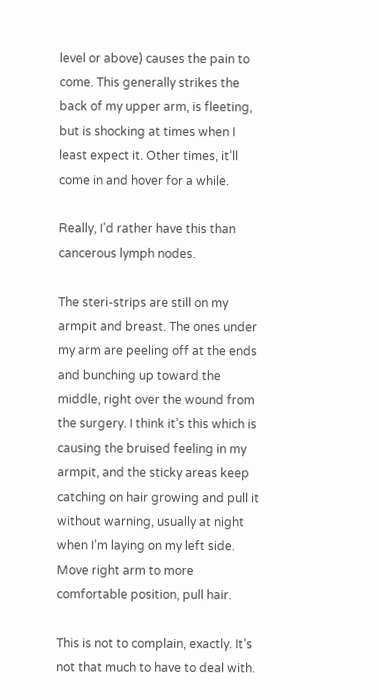level or above) causes the pain to come. This generally strikes the back of my upper arm, is fleeting, but is shocking at times when I least expect it. Other times, it’ll come in and hover for a while.

Really, I’d rather have this than cancerous lymph nodes.

The steri-strips are still on my armpit and breast. The ones under my arm are peeling off at the ends and bunching up toward the middle, right over the wound from the surgery. I think it’s this which is causing the bruised feeling in my armpit, and the sticky areas keep catching on hair growing and pull it without warning, usually at night when I’m laying on my left side. Move right arm to more comfortable position, pull hair.

This is not to complain, exactly. It’s not that much to have to deal with.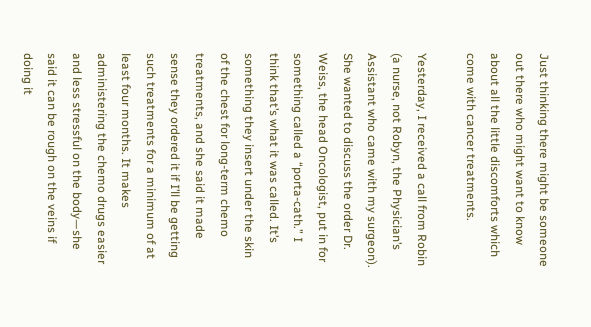Just thinking there might be someone out there who might want to know about all the little discomforts which come with cancer treatments.

Yesterday, I received a call from Robin (a nurse, not Robyn, the Physician’s Assistant who came with my surgeon). She wanted to discuss the order Dr. Weiss, the head Oncologist, put in for something called a “porta-cath.” I think that’s what it was called. It’s something they insert under the skin of the chest for long-term chemo treatments, and she said it made sense they ordered it if I’ll be getting such treatments for a minimum of at least four months. It makes administering the chemo drugs easier and less stressful on the body—she said it can be rough on the veins if doing it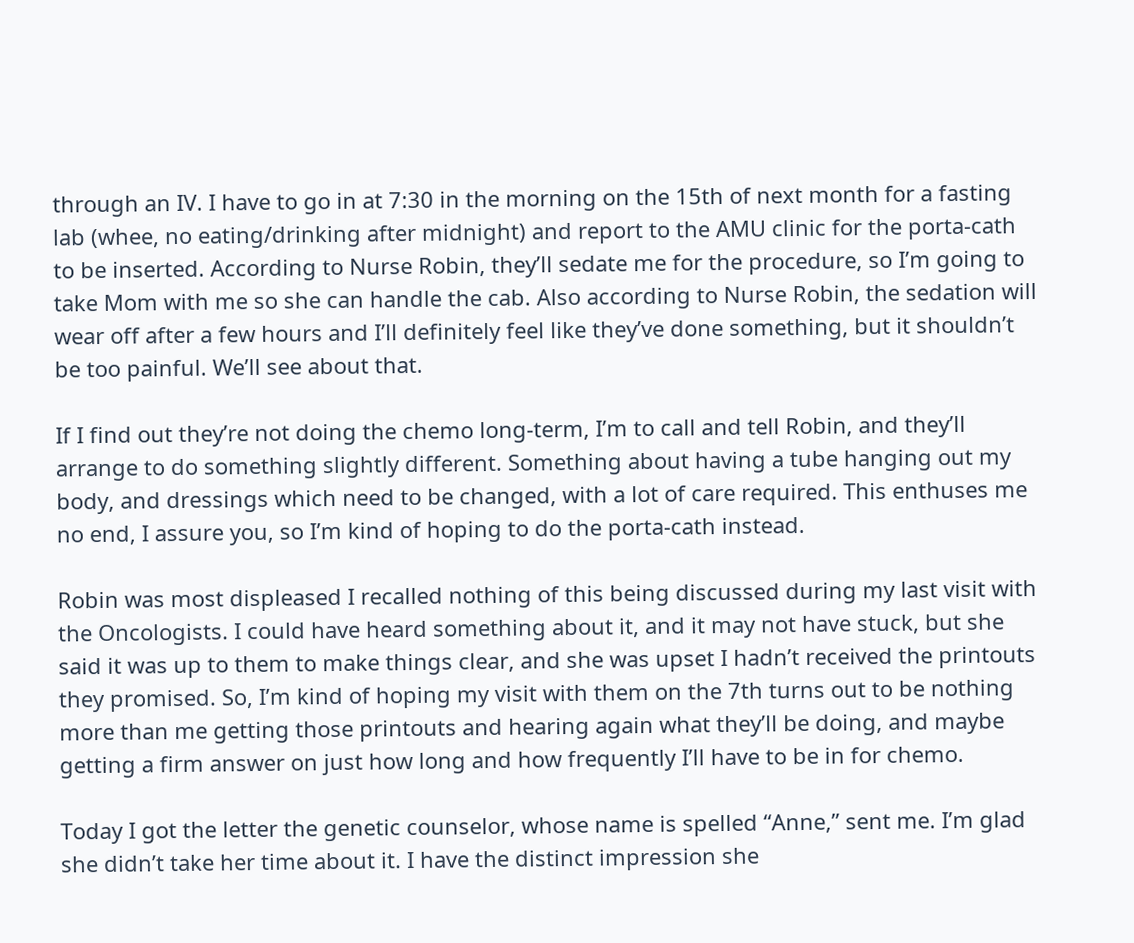through an IV. I have to go in at 7:30 in the morning on the 15th of next month for a fasting lab (whee, no eating/drinking after midnight) and report to the AMU clinic for the porta-cath to be inserted. According to Nurse Robin, they’ll sedate me for the procedure, so I’m going to take Mom with me so she can handle the cab. Also according to Nurse Robin, the sedation will wear off after a few hours and I’ll definitely feel like they’ve done something, but it shouldn’t be too painful. We’ll see about that.

If I find out they’re not doing the chemo long-term, I’m to call and tell Robin, and they’ll arrange to do something slightly different. Something about having a tube hanging out my body, and dressings which need to be changed, with a lot of care required. This enthuses me no end, I assure you, so I’m kind of hoping to do the porta-cath instead.

Robin was most displeased I recalled nothing of this being discussed during my last visit with the Oncologists. I could have heard something about it, and it may not have stuck, but she said it was up to them to make things clear, and she was upset I hadn’t received the printouts they promised. So, I’m kind of hoping my visit with them on the 7th turns out to be nothing more than me getting those printouts and hearing again what they’ll be doing, and maybe getting a firm answer on just how long and how frequently I’ll have to be in for chemo.

Today I got the letter the genetic counselor, whose name is spelled “Anne,” sent me. I’m glad she didn’t take her time about it. I have the distinct impression she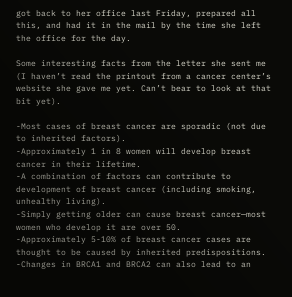got back to her office last Friday, prepared all this, and had it in the mail by the time she left the office for the day.

Some interesting facts from the letter she sent me (I haven’t read the printout from a cancer center’s website she gave me yet. Can’t bear to look at that bit yet).

-Most cases of breast cancer are sporadic (not due to inherited factors).
-Approximately 1 in 8 women will develop breast cancer in their lifetime.
-A combination of factors can contribute to development of breast cancer (including smoking, unhealthy living).
-Simply getting older can cause breast cancer—most women who develop it are over 50.
-Approximately 5-10% of breast cancer cases are thought to be caused by inherited predispositions.
-Changes in BRCA1 and BRCA2 can also lead to an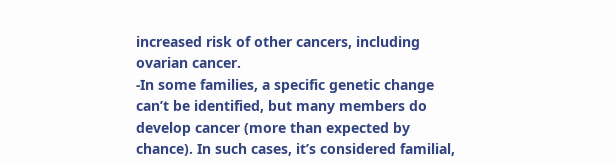increased risk of other cancers, including ovarian cancer.
-In some families, a specific genetic change can’t be identified, but many members do develop cancer (more than expected by chance). In such cases, it’s considered familial,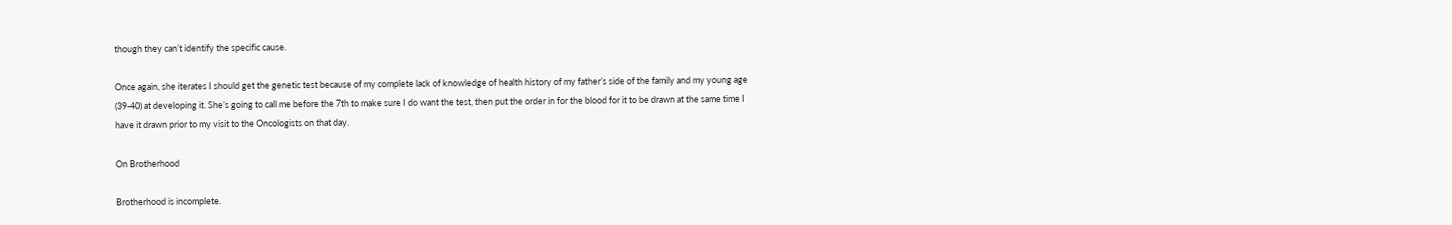though they can’t identify the specific cause.

Once again, she iterates I should get the genetic test because of my complete lack of knowledge of health history of my father’s side of the family and my young age (39-40) at developing it. She’s going to call me before the 7th to make sure I do want the test, then put the order in for the blood for it to be drawn at the same time I have it drawn prior to my visit to the Oncologists on that day.

On Brotherhood

Brotherhood is incomplete.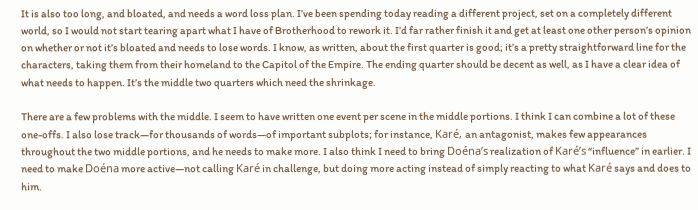It is also too long, and bloated, and needs a word loss plan. I’ve been spending today reading a different project, set on a completely different world, so I would not start tearing apart what I have of Brotherhood to rework it. I’d far rather finish it and get at least one other person’s opinion on whether or not it’s bloated and needs to lose words. I know, as written, about the first quarter is good; it’s a pretty straightforward line for the characters, taking them from their homeland to the Capitol of the Empire. The ending quarter should be decent as well, as I have a clear idea of what needs to happen. It’s the middle two quarters which need the shrinkage.

There are a few problems with the middle. I seem to have written one event per scene in the middle portions. I think I can combine a lot of these one-offs. I also lose track—for thousands of words—of important subplots; for instance, Karé, an antagonist, makes few appearances throughout the two middle portions, and he needs to make more. I also think I need to bring Doéna’s realization of Karé’s “influence” in earlier. I need to make Doéna more active—not calling Karé in challenge, but doing more acting instead of simply reacting to what Karé says and does to him.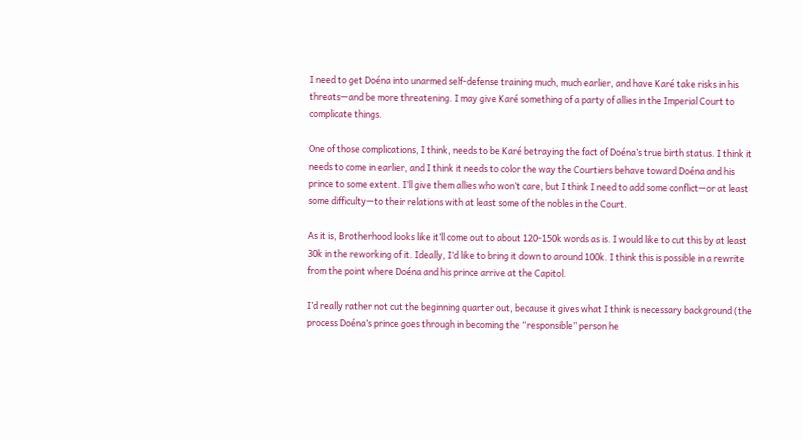I need to get Doéna into unarmed self-defense training much, much earlier, and have Karé take risks in his threats—and be more threatening. I may give Karé something of a party of allies in the Imperial Court to complicate things.

One of those complications, I think, needs to be Karé betraying the fact of Doéna’s true birth status. I think it needs to come in earlier, and I think it needs to color the way the Courtiers behave toward Doéna and his prince to some extent. I’ll give them allies who won’t care, but I think I need to add some conflict—or at least some difficulty—to their relations with at least some of the nobles in the Court.

As it is, Brotherhood looks like it’ll come out to about 120-150k words as is. I would like to cut this by at least 30k in the reworking of it. Ideally, I’d like to bring it down to around 100k. I think this is possible in a rewrite from the point where Doéna and his prince arrive at the Capitol.

I’d really rather not cut the beginning quarter out, because it gives what I think is necessary background (the process Doéna’s prince goes through in becoming the “responsible” person he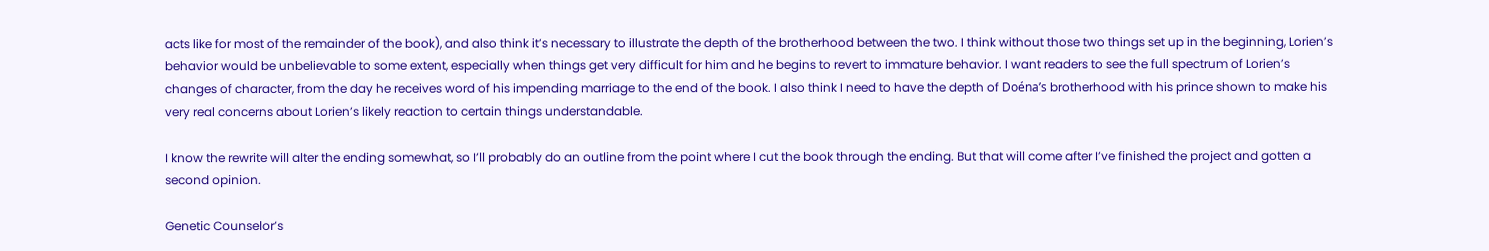acts like for most of the remainder of the book), and also think it’s necessary to illustrate the depth of the brotherhood between the two. I think without those two things set up in the beginning, Lorien’s behavior would be unbelievable to some extent, especially when things get very difficult for him and he begins to revert to immature behavior. I want readers to see the full spectrum of Lorien’s changes of character, from the day he receives word of his impending marriage to the end of the book. I also think I need to have the depth of Doéna’s brotherhood with his prince shown to make his very real concerns about Lorien’s likely reaction to certain things understandable.

I know the rewrite will alter the ending somewhat, so I’ll probably do an outline from the point where I cut the book through the ending. But that will come after I’ve finished the project and gotten a second opinion.

Genetic Counselor’s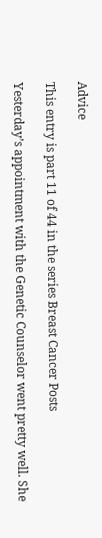Advice

This entry is part 11 of 44 in the series Breast Cancer Posts

Yesterday’s appointment with the Genetic Counselor went pretty well. She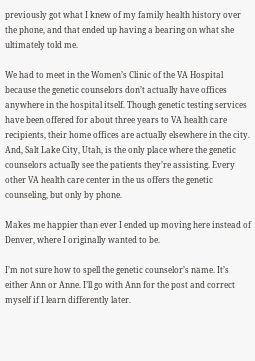previously got what I knew of my family health history over the phone, and that ended up having a bearing on what she ultimately told me.

We had to meet in the Women’s Clinic of the VA Hospital because the genetic counselors don’t actually have offices anywhere in the hospital itself. Though genetic testing services have been offered for about three years to VA health care recipients, their home offices are actually elsewhere in the city. And, Salt Lake City, Utah, is the only place where the genetic counselors actually see the patients they’re assisting. Every other VA health care center in the us offers the genetic counseling, but only by phone.

Makes me happier than ever I ended up moving here instead of Denver, where I originally wanted to be.

I’m not sure how to spell the genetic counselor’s name. It’s either Ann or Anne. I’ll go with Ann for the post and correct myself if I learn differently later.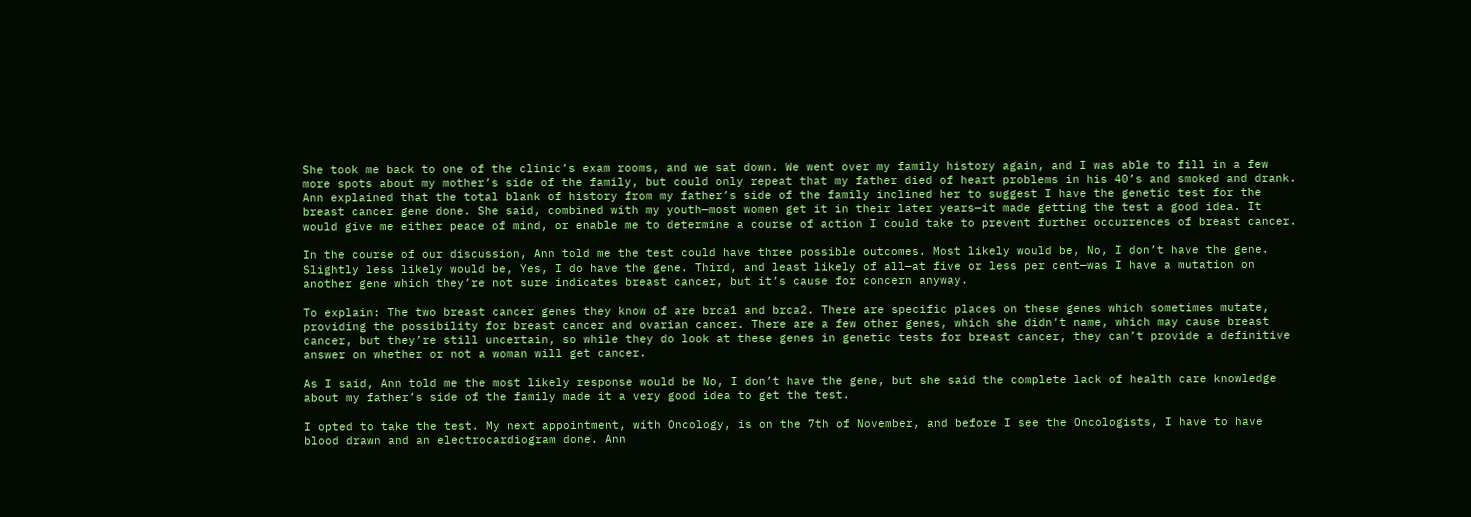She took me back to one of the clinic’s exam rooms, and we sat down. We went over my family history again, and I was able to fill in a few more spots about my mother’s side of the family, but could only repeat that my father died of heart problems in his 40’s and smoked and drank. Ann explained that the total blank of history from my father’s side of the family inclined her to suggest I have the genetic test for the breast cancer gene done. She said, combined with my youth—most women get it in their later years—it made getting the test a good idea. It would give me either peace of mind, or enable me to determine a course of action I could take to prevent further occurrences of breast cancer.

In the course of our discussion, Ann told me the test could have three possible outcomes. Most likely would be, No, I don’t have the gene. Slightly less likely would be, Yes, I do have the gene. Third, and least likely of all—at five or less per cent—was I have a mutation on another gene which they’re not sure indicates breast cancer, but it’s cause for concern anyway.

To explain: The two breast cancer genes they know of are brca1 and brca2. There are specific places on these genes which sometimes mutate, providing the possibility for breast cancer and ovarian cancer. There are a few other genes, which she didn’t name, which may cause breast cancer, but they’re still uncertain, so while they do look at these genes in genetic tests for breast cancer, they can’t provide a definitive answer on whether or not a woman will get cancer.

As I said, Ann told me the most likely response would be No, I don’t have the gene, but she said the complete lack of health care knowledge about my father’s side of the family made it a very good idea to get the test.

I opted to take the test. My next appointment, with Oncology, is on the 7th of November, and before I see the Oncologists, I have to have blood drawn and an electrocardiogram done. Ann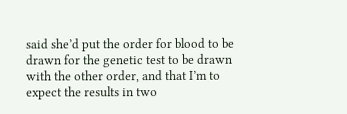said she’d put the order for blood to be drawn for the genetic test to be drawn with the other order, and that I’m to expect the results in two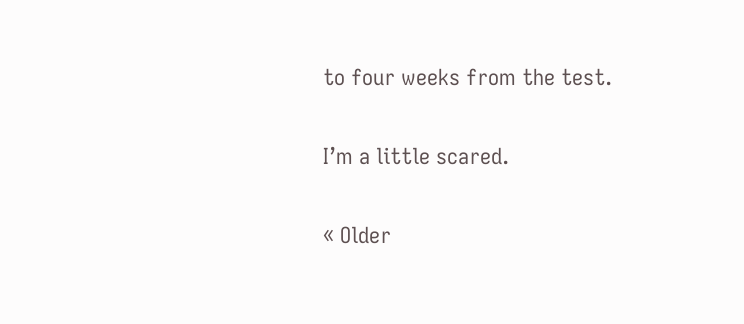to four weeks from the test.

I’m a little scared.

« Older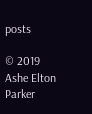posts

© 2019 Ashe Elton Parker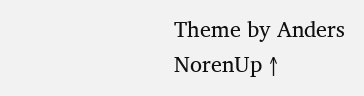Theme by Anders NorenUp ↑